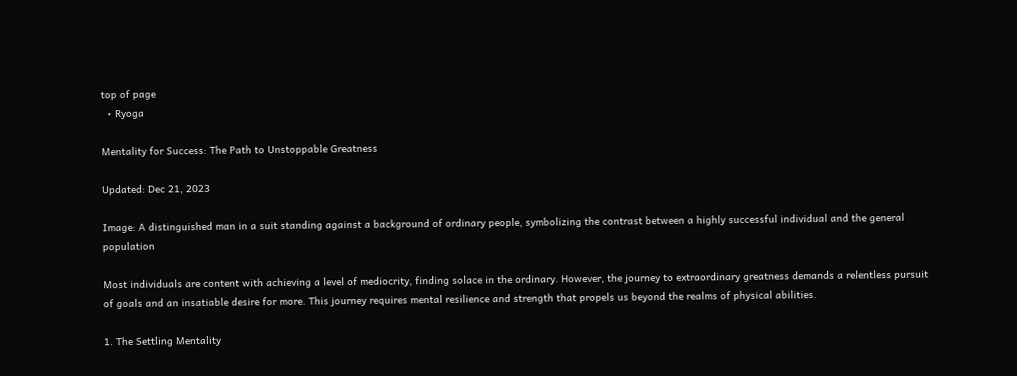top of page
  • Ryoga

Mentality for Success: The Path to Unstoppable Greatness

Updated: Dec 21, 2023

Image: A distinguished man in a suit standing against a background of ordinary people, symbolizing the contrast between a highly successful individual and the general population

Most individuals are content with achieving a level of mediocrity, finding solace in the ordinary. However, the journey to extraordinary greatness demands a relentless pursuit of goals and an insatiable desire for more. This journey requires mental resilience and strength that propels us beyond the realms of physical abilities.

1. The Settling Mentality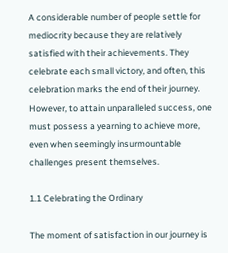A considerable number of people settle for mediocrity because they are relatively satisfied with their achievements. They celebrate each small victory, and often, this celebration marks the end of their journey. However, to attain unparalleled success, one must possess a yearning to achieve more, even when seemingly insurmountable challenges present themselves.

1.1 Celebrating the Ordinary

The moment of satisfaction in our journey is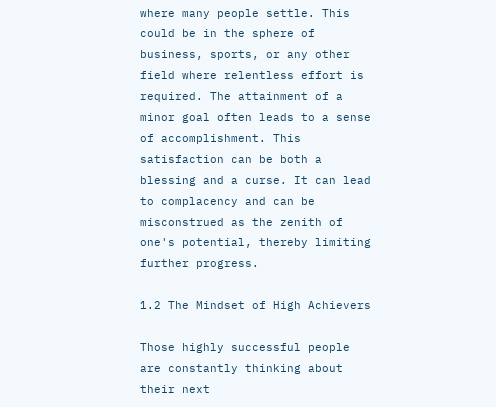where many people settle. This could be in the sphere of business, sports, or any other field where relentless effort is required. The attainment of a minor goal often leads to a sense of accomplishment. This satisfaction can be both a blessing and a curse. It can lead to complacency and can be misconstrued as the zenith of one's potential, thereby limiting further progress.

1.2 The Mindset of High Achievers

Those highly successful people are constantly thinking about their next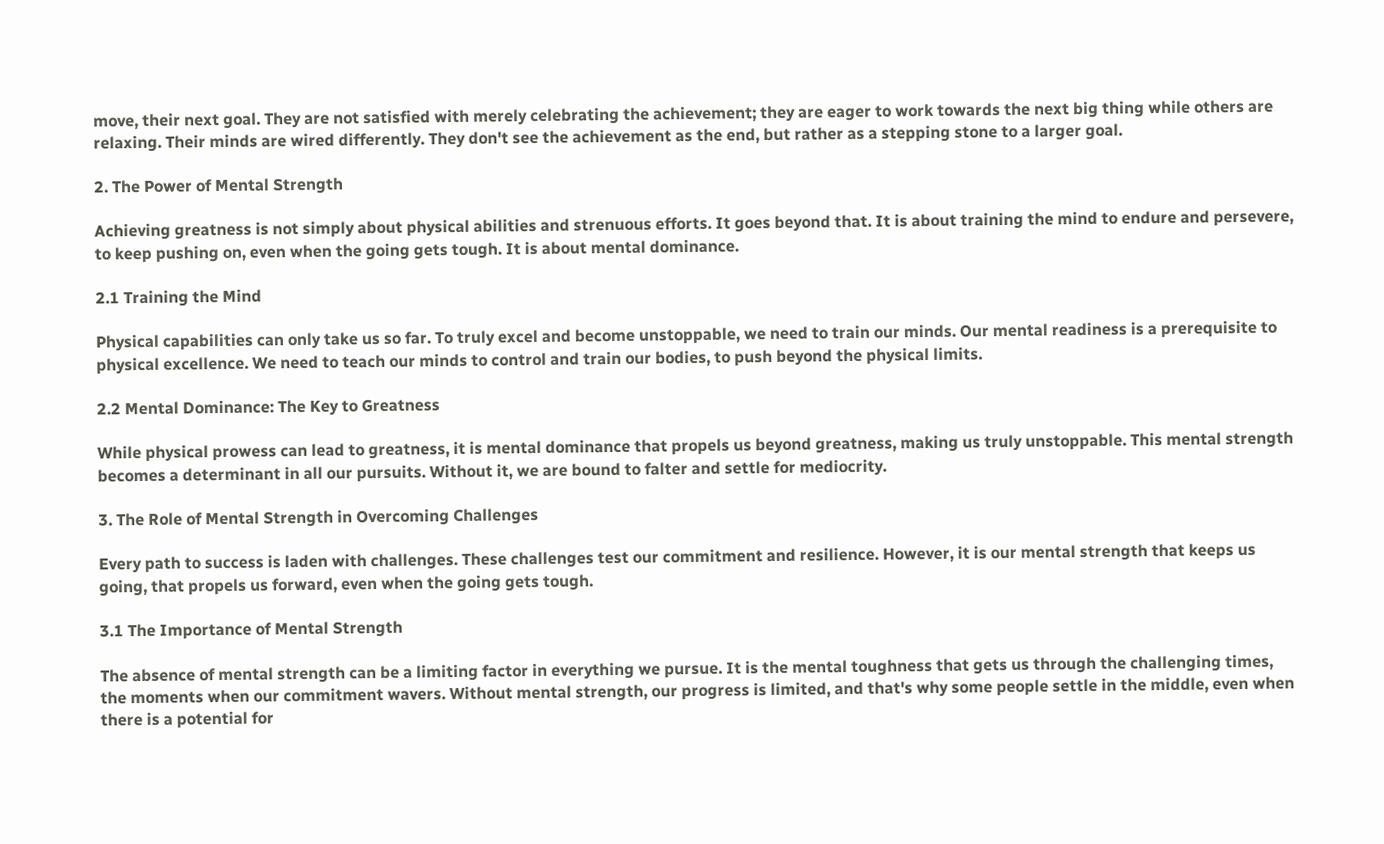move, their next goal. They are not satisfied with merely celebrating the achievement; they are eager to work towards the next big thing while others are relaxing. Their minds are wired differently. They don't see the achievement as the end, but rather as a stepping stone to a larger goal.

2. The Power of Mental Strength

Achieving greatness is not simply about physical abilities and strenuous efforts. It goes beyond that. It is about training the mind to endure and persevere, to keep pushing on, even when the going gets tough. It is about mental dominance.

2.1 Training the Mind

Physical capabilities can only take us so far. To truly excel and become unstoppable, we need to train our minds. Our mental readiness is a prerequisite to physical excellence. We need to teach our minds to control and train our bodies, to push beyond the physical limits.

2.2 Mental Dominance: The Key to Greatness

While physical prowess can lead to greatness, it is mental dominance that propels us beyond greatness, making us truly unstoppable. This mental strength becomes a determinant in all our pursuits. Without it, we are bound to falter and settle for mediocrity.

3. The Role of Mental Strength in Overcoming Challenges

Every path to success is laden with challenges. These challenges test our commitment and resilience. However, it is our mental strength that keeps us going, that propels us forward, even when the going gets tough.

3.1 The Importance of Mental Strength

The absence of mental strength can be a limiting factor in everything we pursue. It is the mental toughness that gets us through the challenging times, the moments when our commitment wavers. Without mental strength, our progress is limited, and that's why some people settle in the middle, even when there is a potential for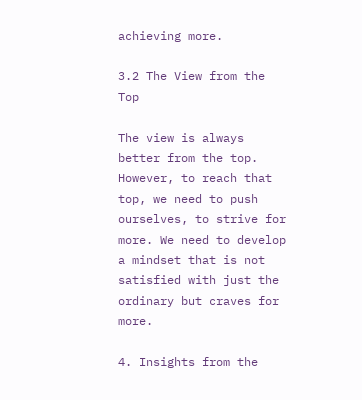achieving more.

3.2 The View from the Top

The view is always better from the top. However, to reach that top, we need to push ourselves, to strive for more. We need to develop a mindset that is not satisfied with just the ordinary but craves for more.

4. Insights from the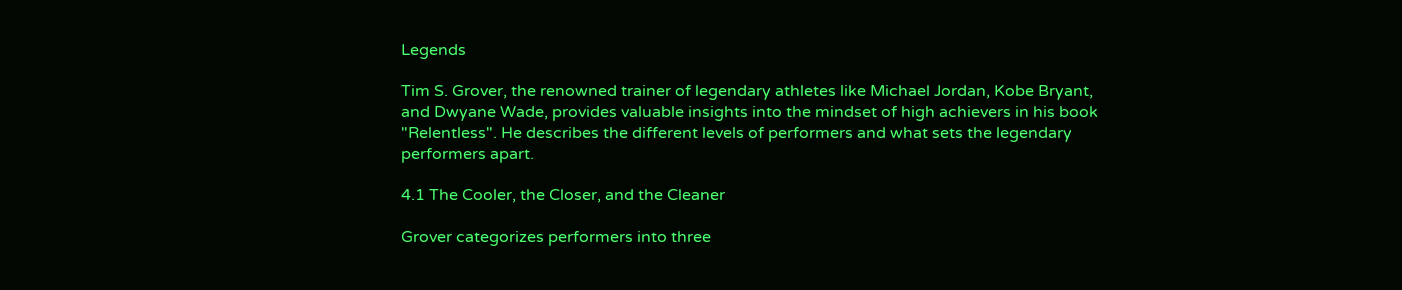Legends

Tim S. Grover, the renowned trainer of legendary athletes like Michael Jordan, Kobe Bryant, and Dwyane Wade, provides valuable insights into the mindset of high achievers in his book "Relentless". He describes the different levels of performers and what sets the legendary performers apart.

4.1 The Cooler, the Closer, and the Cleaner

Grover categorizes performers into three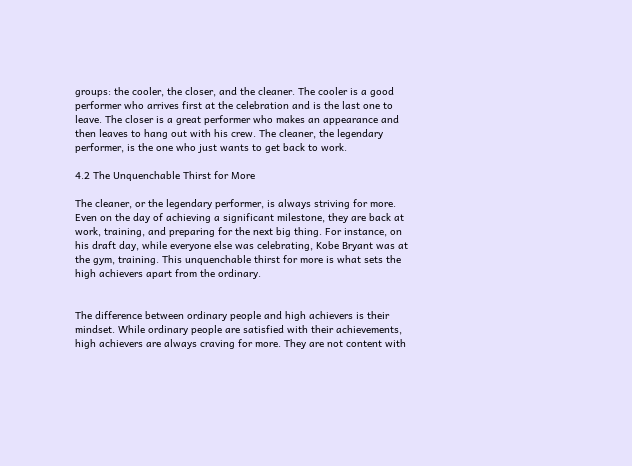groups: the cooler, the closer, and the cleaner. The cooler is a good performer who arrives first at the celebration and is the last one to leave. The closer is a great performer who makes an appearance and then leaves to hang out with his crew. The cleaner, the legendary performer, is the one who just wants to get back to work.

4.2 The Unquenchable Thirst for More

The cleaner, or the legendary performer, is always striving for more. Even on the day of achieving a significant milestone, they are back at work, training, and preparing for the next big thing. For instance, on his draft day, while everyone else was celebrating, Kobe Bryant was at the gym, training. This unquenchable thirst for more is what sets the high achievers apart from the ordinary.


The difference between ordinary people and high achievers is their mindset. While ordinary people are satisfied with their achievements, high achievers are always craving for more. They are not content with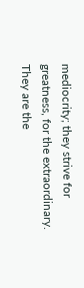mediocrity; they strive for greatness, for the extraordinary. They are the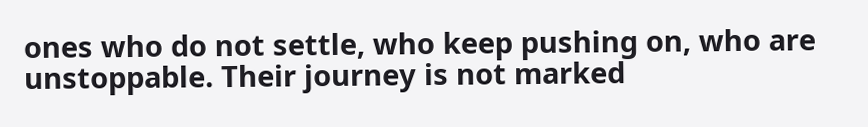ones who do not settle, who keep pushing on, who are unstoppable. Their journey is not marked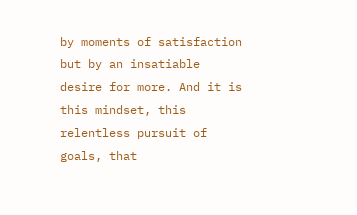by moments of satisfaction but by an insatiable desire for more. And it is this mindset, this relentless pursuit of goals, that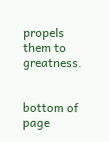propels them to greatness.


bottom of page